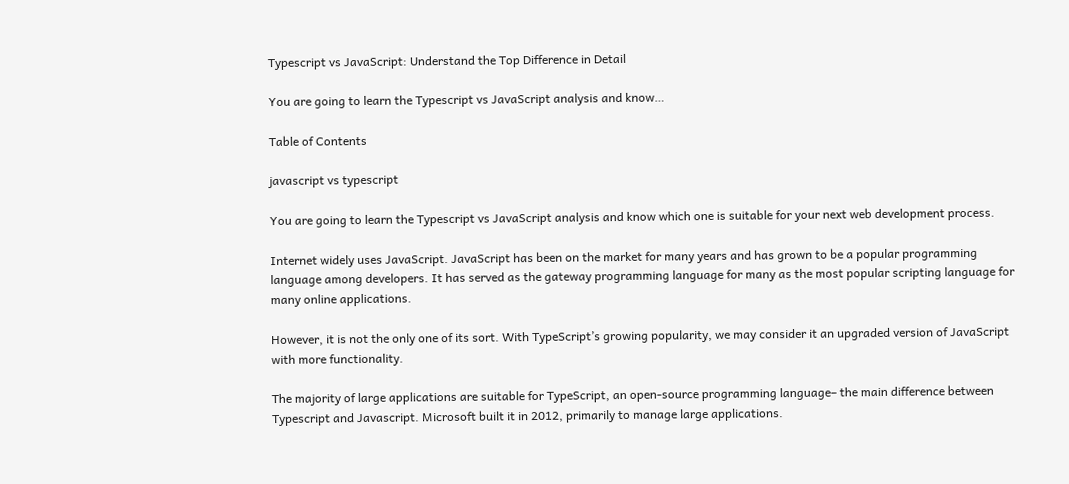Typescript vs JavaScript: Understand the Top Difference in Detail

You are going to learn the Typescript vs JavaScript analysis and know…

Table of Contents

javascript vs typescript

You are going to learn the Typescript vs JavaScript analysis and know which one is suitable for your next web development process.

Internet widely uses JavaScript. JavaScript has been on the market for many years and has grown to be a popular programming language among developers. It has served as the gateway programming language for many as the most popular scripting language for many online applications.

However, it is not the only one of its sort. With TypeScript’s growing popularity, we may consider it an upgraded version of JavaScript with more functionality.

The majority of large applications are suitable for TypeScript, an open-source programming language– the main difference between Typescript and Javascript. Microsoft built it in 2012, primarily to manage large applications.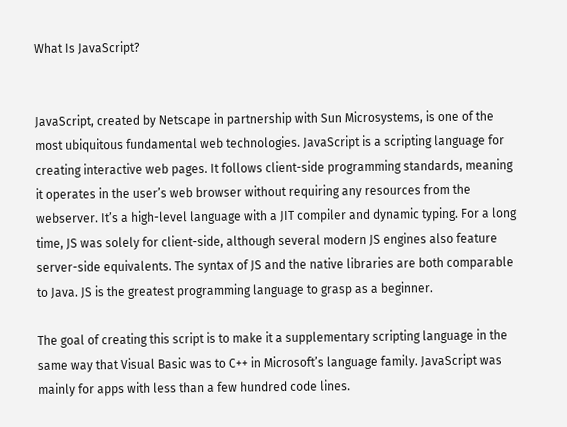What Is JavaScript?


JavaScript, created by Netscape in partnership with Sun Microsystems, is one of the most ubiquitous fundamental web technologies. JavaScript is a scripting language for creating interactive web pages. It follows client-side programming standards, meaning it operates in the user’s web browser without requiring any resources from the webserver. It’s a high-level language with a JIT compiler and dynamic typing. For a long time, JS was solely for client-side, although several modern JS engines also feature server-side equivalents. The syntax of JS and the native libraries are both comparable to Java. JS is the greatest programming language to grasp as a beginner.

The goal of creating this script is to make it a supplementary scripting language in the same way that Visual Basic was to C++ in Microsoft’s language family. JavaScript was mainly for apps with less than a few hundred code lines.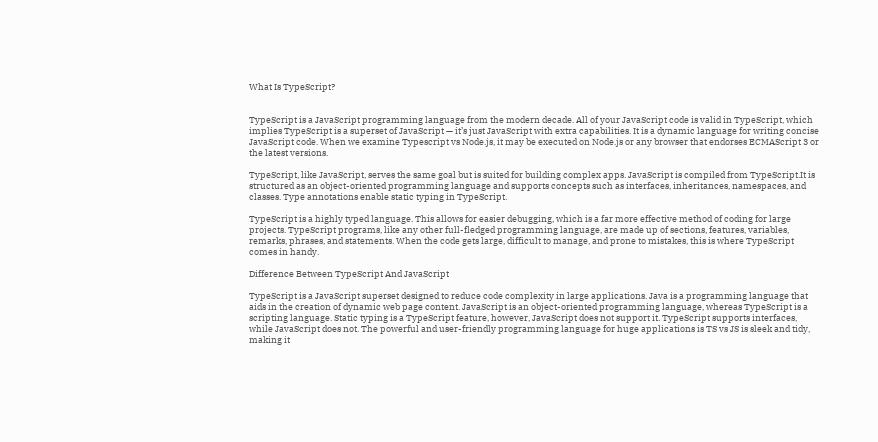What Is TypeScript?


TypeScript is a JavaScript programming language from the modern decade. All of your JavaScript code is valid in TypeScript, which implies TypeScript is a superset of JavaScript — it’s just JavaScript with extra capabilities. It is a dynamic language for writing concise JavaScript code. When we examine Typescript vs Node.js, it may be executed on Node.js or any browser that endorses ECMAScript 3 or the latest versions.

TypeScript, like JavaScript, serves the same goal but is suited for building complex apps. JavaScript is compiled from TypeScript.It is structured as an object-oriented programming language and supports concepts such as interfaces, inheritances, namespaces, and classes. Type annotations enable static typing in TypeScript.

TypeScript is a highly typed language. This allows for easier debugging, which is a far more effective method of coding for large projects. TypeScript programs, like any other full-fledged programming language, are made up of sections, features, variables, remarks, phrases, and statements. When the code gets large, difficult to manage, and prone to mistakes, this is where TypeScript comes in handy.

Difference Between TypeScript And JavaScript

TypeScript is a JavaScript superset designed to reduce code complexity in large applications. Java is a programming language that aids in the creation of dynamic web page content. JavaScript is an object-oriented programming language, whereas TypeScript is a scripting language. Static typing is a TypeScript feature, however, JavaScript does not support it. TypeScript supports interfaces, while JavaScript does not. The powerful and user-friendly programming language for huge applications is TS vs JS is sleek and tidy, making it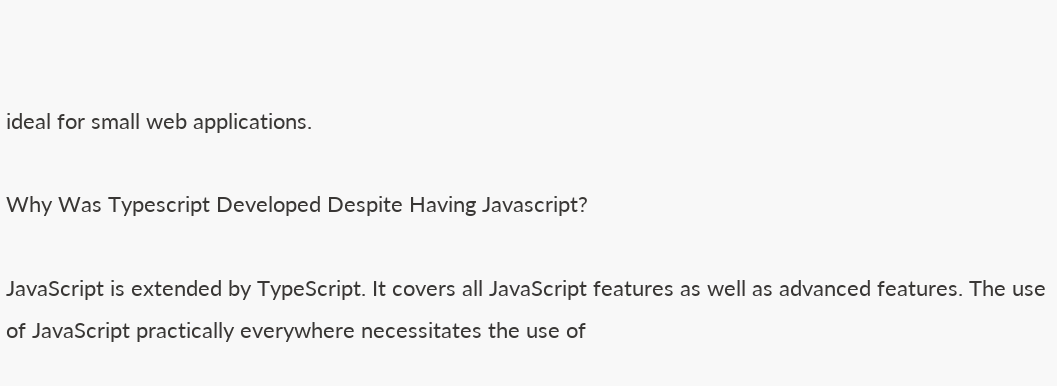ideal for small web applications.

Why Was Typescript Developed Despite Having Javascript?

JavaScript is extended by TypeScript. It covers all JavaScript features as well as advanced features. The use of JavaScript practically everywhere necessitates the use of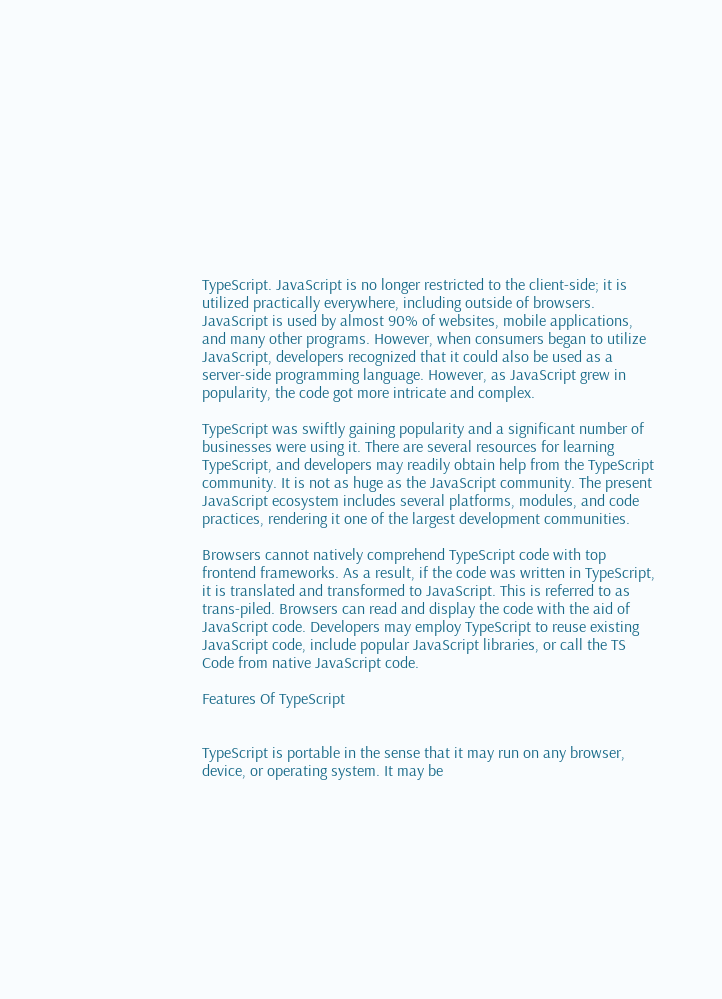TypeScript. JavaScript is no longer restricted to the client-side; it is utilized practically everywhere, including outside of browsers. JavaScript is used by almost 90% of websites, mobile applications, and many other programs. However, when consumers began to utilize JavaScript, developers recognized that it could also be used as a server-side programming language. However, as JavaScript grew in popularity, the code got more intricate and complex.

TypeScript was swiftly gaining popularity and a significant number of businesses were using it. There are several resources for learning TypeScript, and developers may readily obtain help from the TypeScript community. It is not as huge as the JavaScript community. The present JavaScript ecosystem includes several platforms, modules, and code practices, rendering it one of the largest development communities.

Browsers cannot natively comprehend TypeScript code with top frontend frameworks. As a result, if the code was written in TypeScript, it is translated and transformed to JavaScript. This is referred to as trans-piled. Browsers can read and display the code with the aid of JavaScript code. Developers may employ TypeScript to reuse existing JavaScript code, include popular JavaScript libraries, or call the TS Code from native JavaScript code.

Features Of TypeScript


TypeScript is portable in the sense that it may run on any browser, device, or operating system. It may be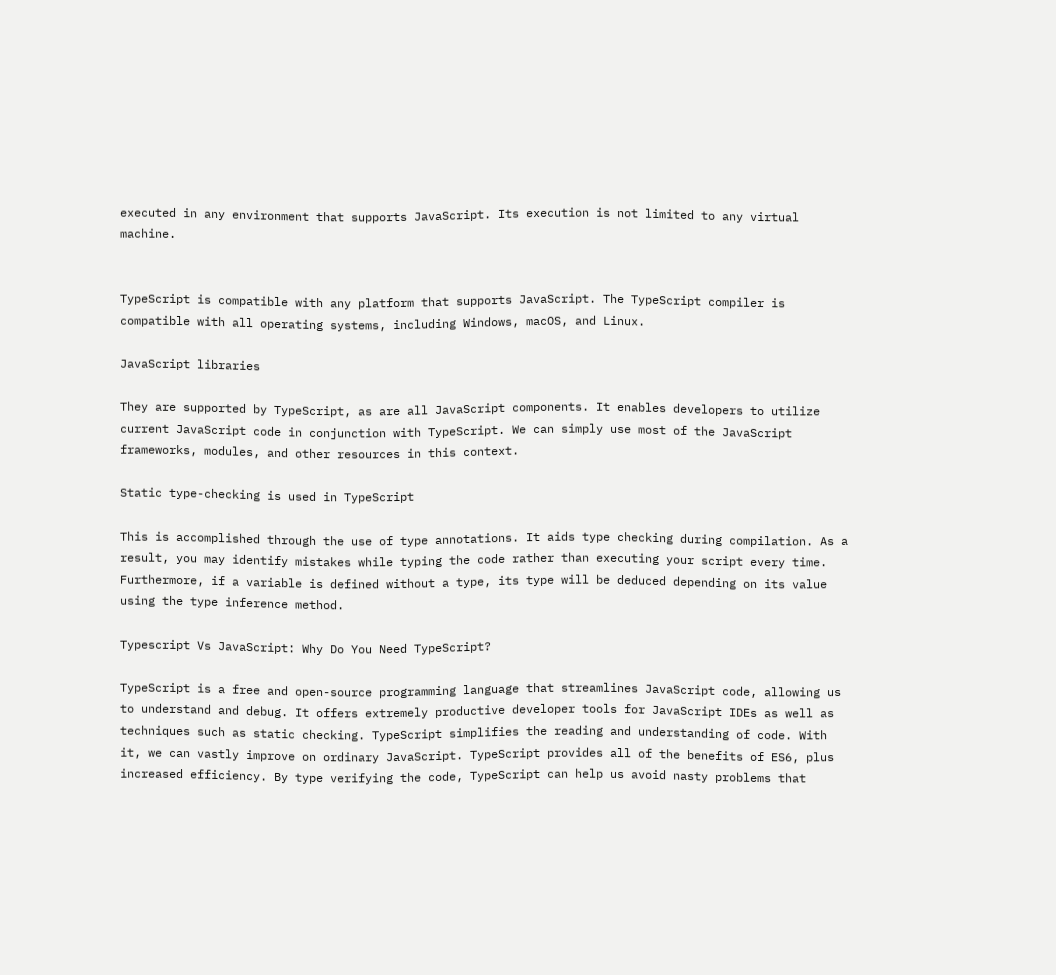executed in any environment that supports JavaScript. Its execution is not limited to any virtual machine.


TypeScript is compatible with any platform that supports JavaScript. The TypeScript compiler is compatible with all operating systems, including Windows, macOS, and Linux.

JavaScript libraries

They are supported by TypeScript, as are all JavaScript components. It enables developers to utilize current JavaScript code in conjunction with TypeScript. We can simply use most of the JavaScript frameworks, modules, and other resources in this context.

Static type-checking is used in TypeScript

This is accomplished through the use of type annotations. It aids type checking during compilation. As a result, you may identify mistakes while typing the code rather than executing your script every time. Furthermore, if a variable is defined without a type, its type will be deduced depending on its value using the type inference method.

Typescript Vs JavaScript: Why Do You Need TypeScript?

TypeScript is a free and open-source programming language that streamlines JavaScript code, allowing us to understand and debug. It offers extremely productive developer tools for JavaScript IDEs as well as techniques such as static checking. TypeScript simplifies the reading and understanding of code. With it, we can vastly improve on ordinary JavaScript. TypeScript provides all of the benefits of ES6, plus increased efficiency. By type verifying the code, TypeScript can help us avoid nasty problems that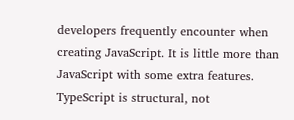developers frequently encounter when creating JavaScript. It is little more than JavaScript with some extra features. TypeScript is structural, not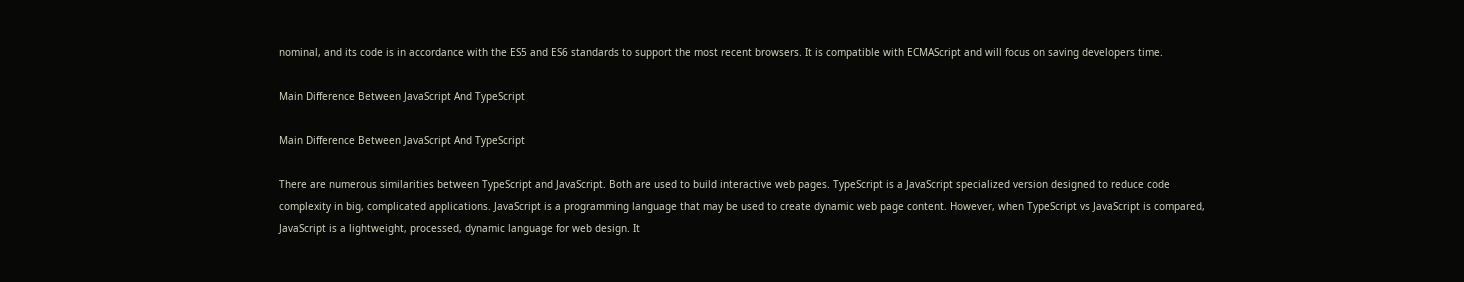nominal, and its code is in accordance with the ES5 and ES6 standards to support the most recent browsers. It is compatible with ECMAScript and will focus on saving developers time.

Main Difference Between JavaScript And TypeScript

Main Difference Between JavaScript And TypeScript

There are numerous similarities between TypeScript and JavaScript. Both are used to build interactive web pages. TypeScript is a JavaScript specialized version designed to reduce code complexity in big, complicated applications. JavaScript is a programming language that may be used to create dynamic web page content. However, when TypeScript vs JavaScript is compared, JavaScript is a lightweight, processed, dynamic language for web design. It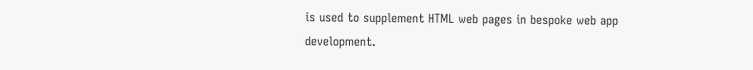is used to supplement HTML web pages in bespoke web app development.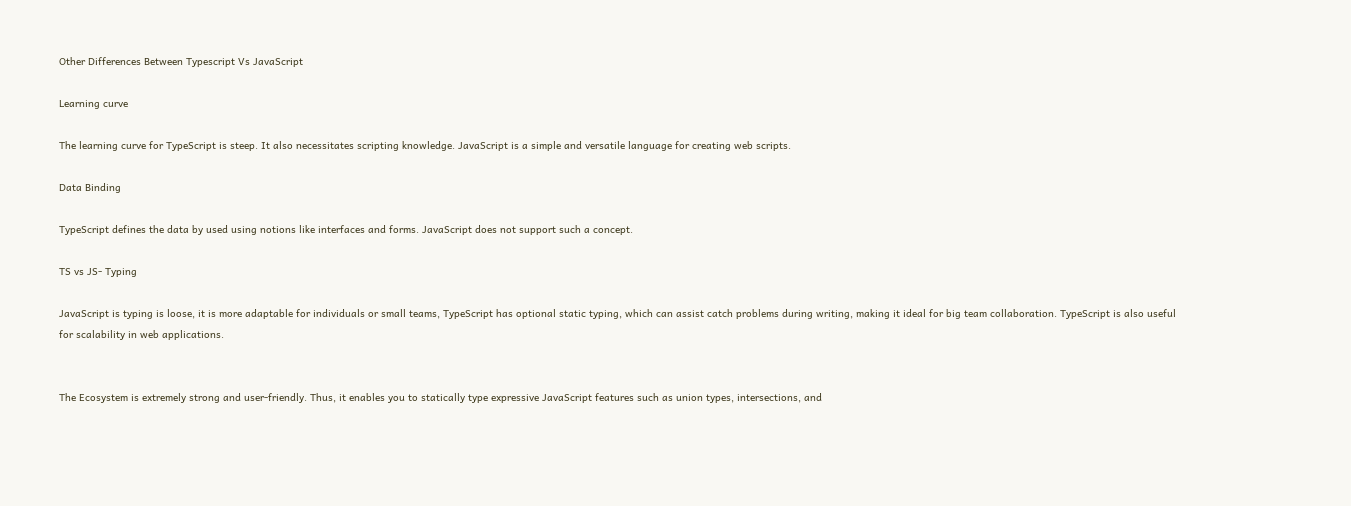Other Differences Between Typescript Vs JavaScript

Learning curve

The learning curve for TypeScript is steep. It also necessitates scripting knowledge. JavaScript is a simple and versatile language for creating web scripts.

Data Binding

TypeScript defines the data by used using notions like interfaces and forms. JavaScript does not support such a concept.

TS vs JS- Typing

JavaScript is typing is loose, it is more adaptable for individuals or small teams, TypeScript has optional static typing, which can assist catch problems during writing, making it ideal for big team collaboration. TypeScript is also useful for scalability in web applications.


The Ecosystem is extremely strong and user-friendly. Thus, it enables you to statically type expressive JavaScript features such as union types, intersections, and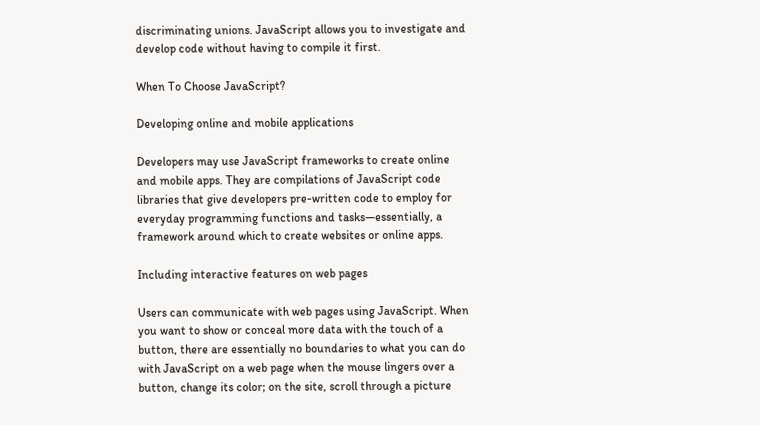discriminating unions. JavaScript allows you to investigate and develop code without having to compile it first.

When To Choose JavaScript?

Developing online and mobile applications

Developers may use JavaScript frameworks to create online and mobile apps. They are compilations of JavaScript code libraries that give developers pre-written code to employ for everyday programming functions and tasks—essentially, a framework around which to create websites or online apps.

Including interactive features on web pages

Users can communicate with web pages using JavaScript. When you want to show or conceal more data with the touch of a button, there are essentially no boundaries to what you can do with JavaScript on a web page when the mouse lingers over a button, change its color; on the site, scroll through a picture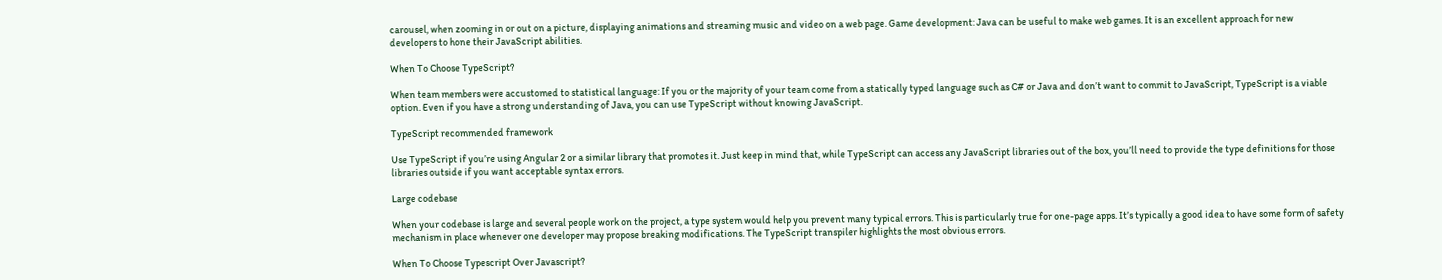carousel, when zooming in or out on a picture, displaying animations and streaming music and video on a web page. Game development: Java can be useful to make web games. It is an excellent approach for new developers to hone their JavaScript abilities.

When To Choose TypeScript?

When team members were accustomed to statistical language: If you or the majority of your team come from a statically typed language such as C# or Java and don’t want to commit to JavaScript, TypeScript is a viable option. Even if you have a strong understanding of Java, you can use TypeScript without knowing JavaScript.

TypeScript recommended framework

Use TypeScript if you’re using Angular 2 or a similar library that promotes it. Just keep in mind that, while TypeScript can access any JavaScript libraries out of the box, you’ll need to provide the type definitions for those libraries outside if you want acceptable syntax errors.

Large codebase

When your codebase is large and several people work on the project, a type system would help you prevent many typical errors. This is particularly true for one-page apps. It’s typically a good idea to have some form of safety mechanism in place whenever one developer may propose breaking modifications. The TypeScript transpiler highlights the most obvious errors.

When To Choose Typescript Over Javascript?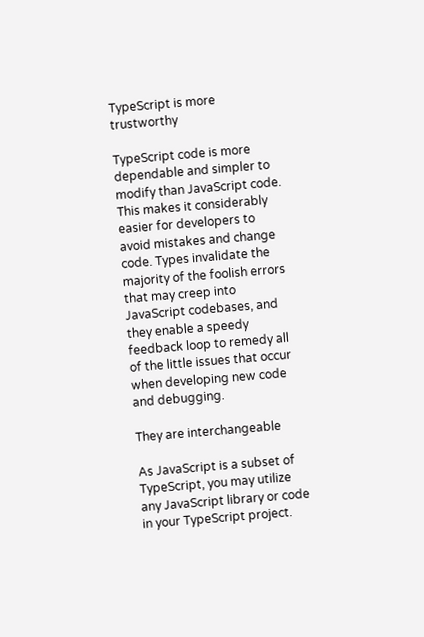TypeScript is more trustworthy

TypeScript code is more dependable and simpler to modify than JavaScript code. This makes it considerably easier for developers to avoid mistakes and change code. Types invalidate the majority of the foolish errors that may creep into JavaScript codebases, and they enable a speedy feedback loop to remedy all of the little issues that occur when developing new code and debugging.

They are interchangeable

As JavaScript is a subset of TypeScript, you may utilize any JavaScript library or code in your TypeScript project.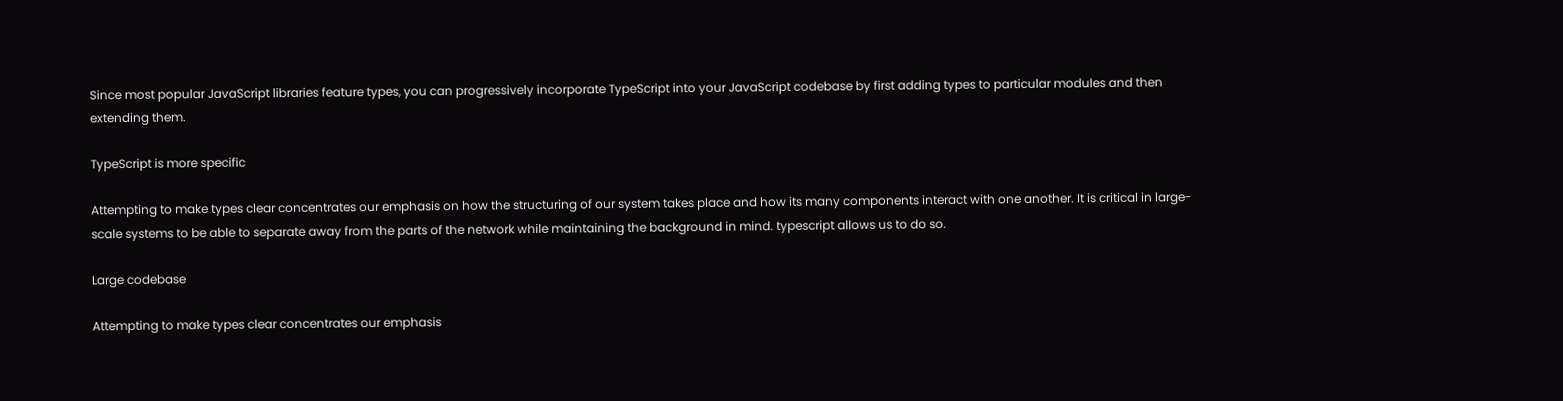Since most popular JavaScript libraries feature types, you can progressively incorporate TypeScript into your JavaScript codebase by first adding types to particular modules and then extending them.

TypeScript is more specific

Attempting to make types clear concentrates our emphasis on how the structuring of our system takes place and how its many components interact with one another. It is critical in large-scale systems to be able to separate away from the parts of the network while maintaining the background in mind. typescript allows us to do so.

Large codebase

Attempting to make types clear concentrates our emphasis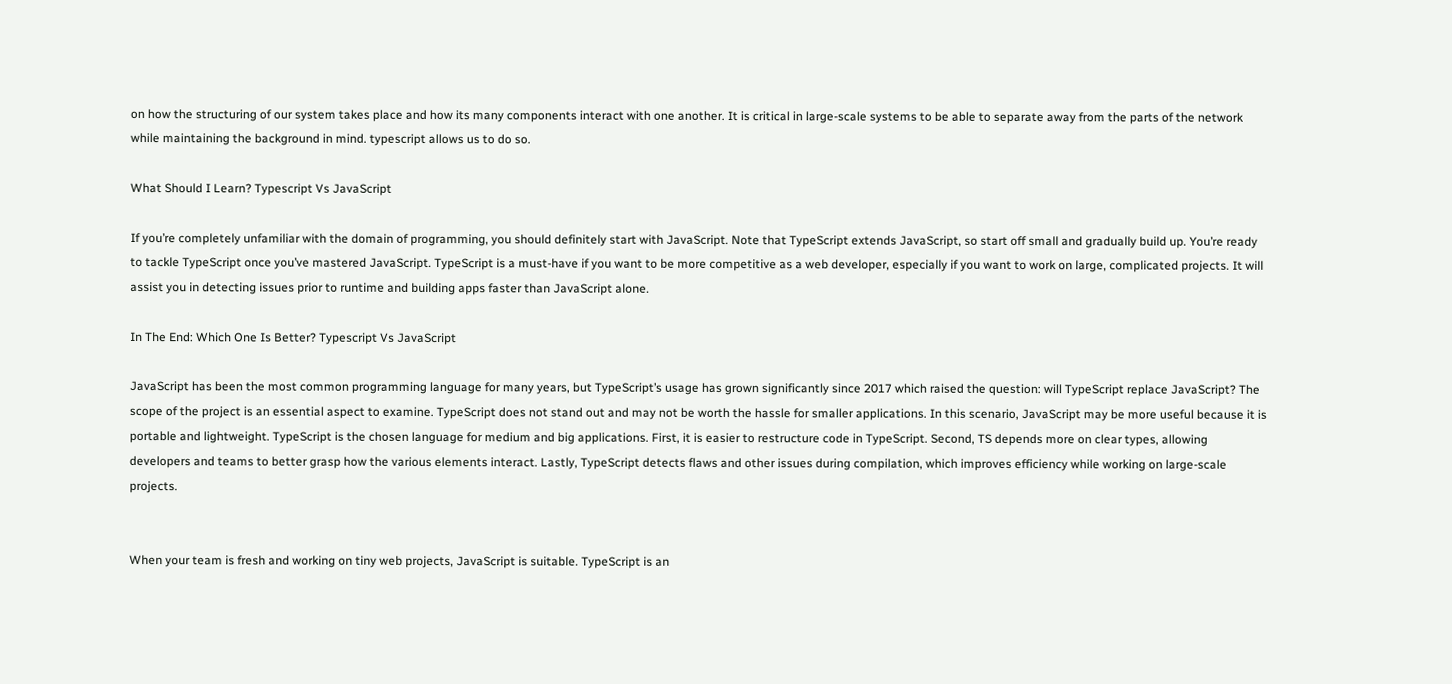on how the structuring of our system takes place and how its many components interact with one another. It is critical in large-scale systems to be able to separate away from the parts of the network while maintaining the background in mind. typescript allows us to do so.

What Should I Learn? Typescript Vs JavaScript

If you’re completely unfamiliar with the domain of programming, you should definitely start with JavaScript. Note that TypeScript extends JavaScript, so start off small and gradually build up. You’re ready to tackle TypeScript once you’ve mastered JavaScript. TypeScript is a must-have if you want to be more competitive as a web developer, especially if you want to work on large, complicated projects. It will assist you in detecting issues prior to runtime and building apps faster than JavaScript alone.

In The End: Which One Is Better? Typescript Vs JavaScript

JavaScript has been the most common programming language for many years, but TypeScript’s usage has grown significantly since 2017 which raised the question: will TypeScript replace JavaScript? The scope of the project is an essential aspect to examine. TypeScript does not stand out and may not be worth the hassle for smaller applications. In this scenario, JavaScript may be more useful because it is portable and lightweight. TypeScript is the chosen language for medium and big applications. First, it is easier to restructure code in TypeScript. Second, TS depends more on clear types, allowing developers and teams to better grasp how the various elements interact. Lastly, TypeScript detects flaws and other issues during compilation, which improves efficiency while working on large-scale projects.


When your team is fresh and working on tiny web projects, JavaScript is suitable. TypeScript is an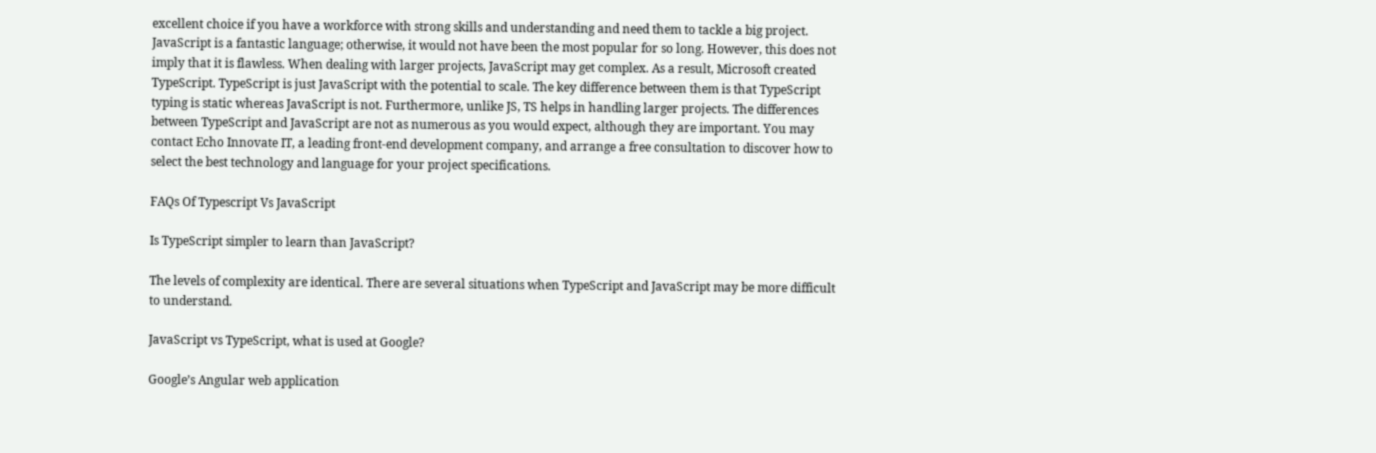excellent choice if you have a workforce with strong skills and understanding and need them to tackle a big project. JavaScript is a fantastic language; otherwise, it would not have been the most popular for so long. However, this does not imply that it is flawless. When dealing with larger projects, JavaScript may get complex. As a result, Microsoft created TypeScript. TypeScript is just JavaScript with the potential to scale. The key difference between them is that TypeScript typing is static whereas JavaScript is not. Furthermore, unlike JS, TS helps in handling larger projects. The differences between TypeScript and JavaScript are not as numerous as you would expect, although they are important. You may contact Echo Innovate IT, a leading front-end development company, and arrange a free consultation to discover how to select the best technology and language for your project specifications.

FAQs Of Typescript Vs JavaScript

Is TypeScript simpler to learn than JavaScript?

The levels of complexity are identical. There are several situations when TypeScript and JavaScript may be more difficult to understand.

JavaScript vs TypeScript, what is used at Google?

Google’s Angular web application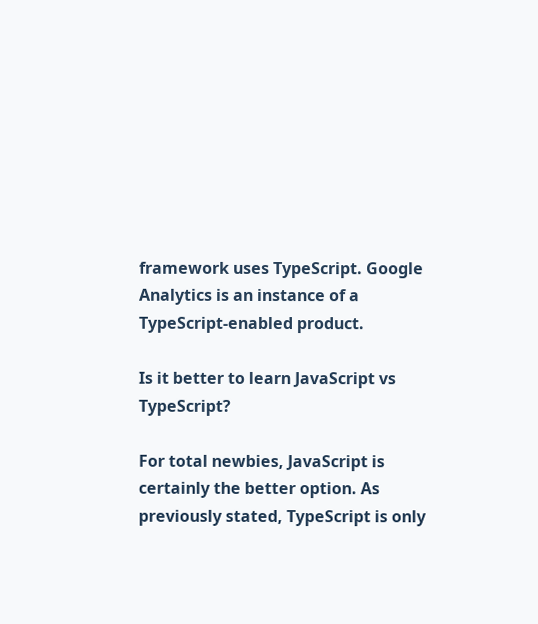framework uses TypeScript. Google Analytics is an instance of a TypeScript-enabled product.

Is it better to learn JavaScript vs TypeScript?

For total newbies, JavaScript is certainly the better option. As previously stated, TypeScript is only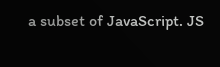a subset of JavaScript. JS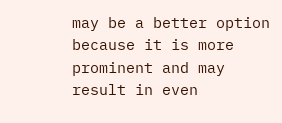may be a better option because it is more prominent and may result in even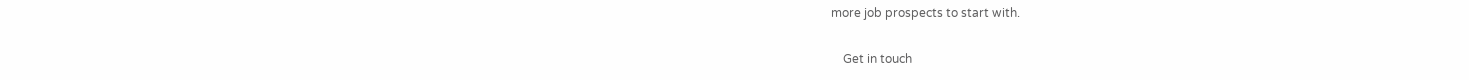more job prospects to start with.

    Get in touch